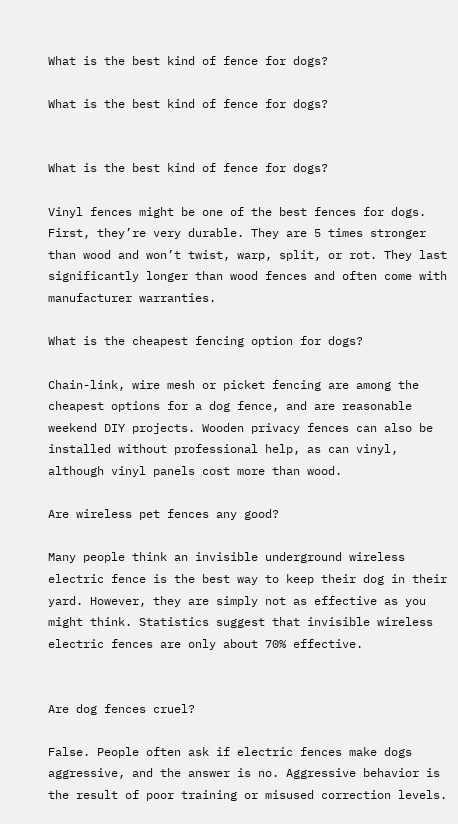What is the best kind of fence for dogs?

What is the best kind of fence for dogs?


What is the best kind of fence for dogs?

Vinyl fences might be one of the best fences for dogs. First, they’re very durable. They are 5 times stronger than wood and won’t twist, warp, split, or rot. They last significantly longer than wood fences and often come with manufacturer warranties.

What is the cheapest fencing option for dogs?

Chain-link, wire mesh or picket fencing are among the cheapest options for a dog fence, and are reasonable weekend DIY projects. Wooden privacy fences can also be installed without professional help, as can vinyl, although vinyl panels cost more than wood.

Are wireless pet fences any good?

Many people think an invisible underground wireless electric fence is the best way to keep their dog in their yard. However, they are simply not as effective as you might think. Statistics suggest that invisible wireless electric fences are only about 70% effective.


Are dog fences cruel?

False. People often ask if electric fences make dogs aggressive, and the answer is no. Aggressive behavior is the result of poor training or misused correction levels.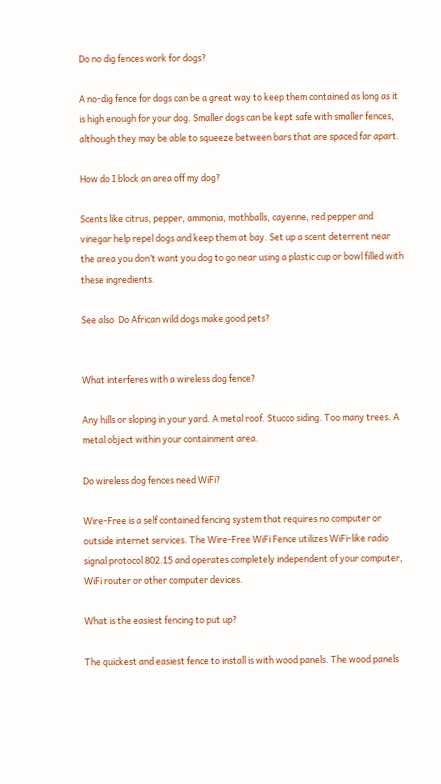Do no dig fences work for dogs?

A no-dig fence for dogs can be a great way to keep them contained as long as it is high enough for your dog. Smaller dogs can be kept safe with smaller fences, although they may be able to squeeze between bars that are spaced far apart.

How do I block an area off my dog?

Scents like citrus, pepper, ammonia, mothballs, cayenne, red pepper and vinegar help repel dogs and keep them at bay. Set up a scent deterrent near the area you don’t want you dog to go near using a plastic cup or bowl filled with these ingredients.

See also  Do African wild dogs make good pets?


What interferes with a wireless dog fence?

Any hills or sloping in your yard. A metal roof. Stucco siding. Too many trees. A metal object within your containment area.

Do wireless dog fences need WiFi?

Wire-Free is a self contained fencing system that requires no computer or outside internet services. The Wire-Free WiFi Fence utilizes WiFi-like radio signal protocol 802.15 and operates completely independent of your computer, WiFi router or other computer devices.

What is the easiest fencing to put up?

The quickest and easiest fence to install is with wood panels. The wood panels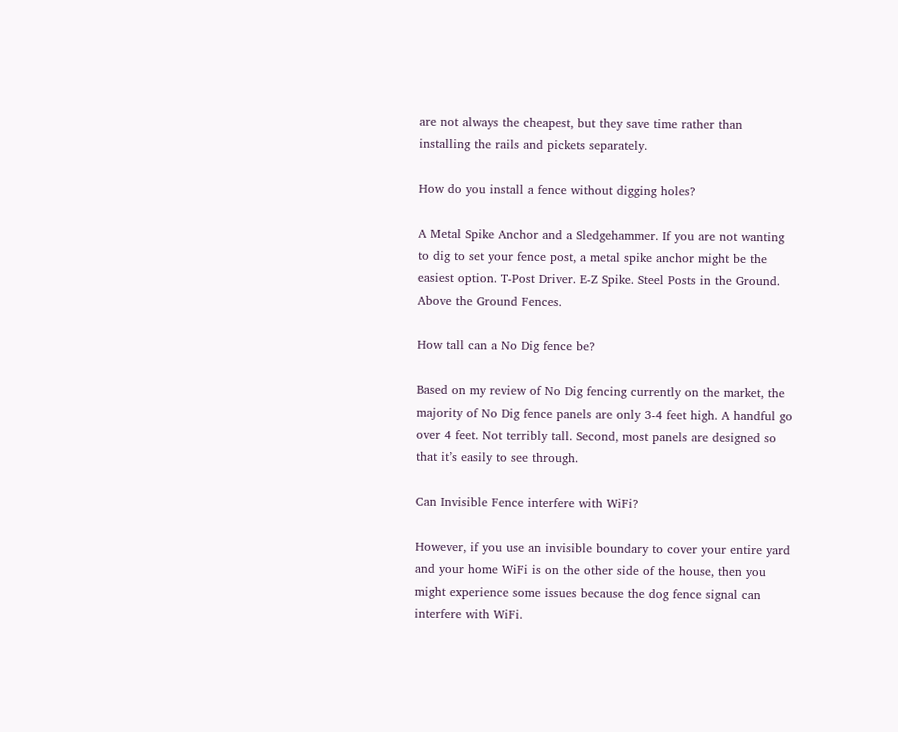are not always the cheapest, but they save time rather than installing the rails and pickets separately.

How do you install a fence without digging holes?

A Metal Spike Anchor and a Sledgehammer. If you are not wanting to dig to set your fence post, a metal spike anchor might be the easiest option. T-Post Driver. E-Z Spike. Steel Posts in the Ground. Above the Ground Fences.

How tall can a No Dig fence be?

Based on my review of No Dig fencing currently on the market, the majority of No Dig fence panels are only 3-4 feet high. A handful go over 4 feet. Not terribly tall. Second, most panels are designed so that it’s easily to see through.

Can Invisible Fence interfere with WiFi?

However, if you use an invisible boundary to cover your entire yard and your home WiFi is on the other side of the house, then you might experience some issues because the dog fence signal can interfere with WiFi.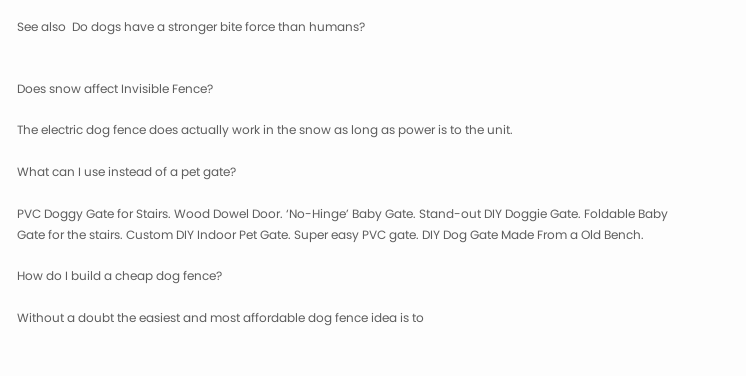See also  Do dogs have a stronger bite force than humans?


Does snow affect Invisible Fence?

The electric dog fence does actually work in the snow as long as power is to the unit.

What can I use instead of a pet gate?

PVC Doggy Gate for Stairs. Wood Dowel Door. ‘No-Hinge’ Baby Gate. Stand-out DIY Doggie Gate. Foldable Baby Gate for the stairs. Custom DIY Indoor Pet Gate. Super easy PVC gate. DIY Dog Gate Made From a Old Bench.

How do I build a cheap dog fence?

Without a doubt the easiest and most affordable dog fence idea is to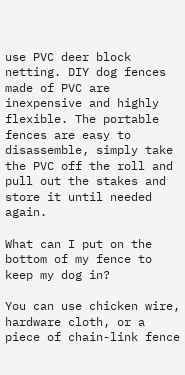use PVC deer block netting. DIY dog fences made of PVC are inexpensive and highly flexible. The portable fences are easy to disassemble, simply take the PVC off the roll and pull out the stakes and store it until needed again.

What can I put on the bottom of my fence to keep my dog in?

You can use chicken wire, hardware cloth, or a piece of chain-link fence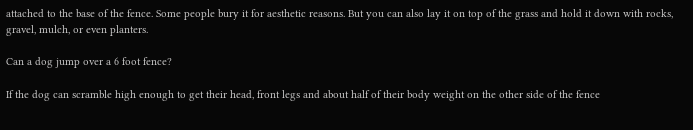attached to the base of the fence. Some people bury it for aesthetic reasons. But you can also lay it on top of the grass and hold it down with rocks, gravel, mulch, or even planters.

Can a dog jump over a 6 foot fence?

If the dog can scramble high enough to get their head, front legs and about half of their body weight on the other side of the fence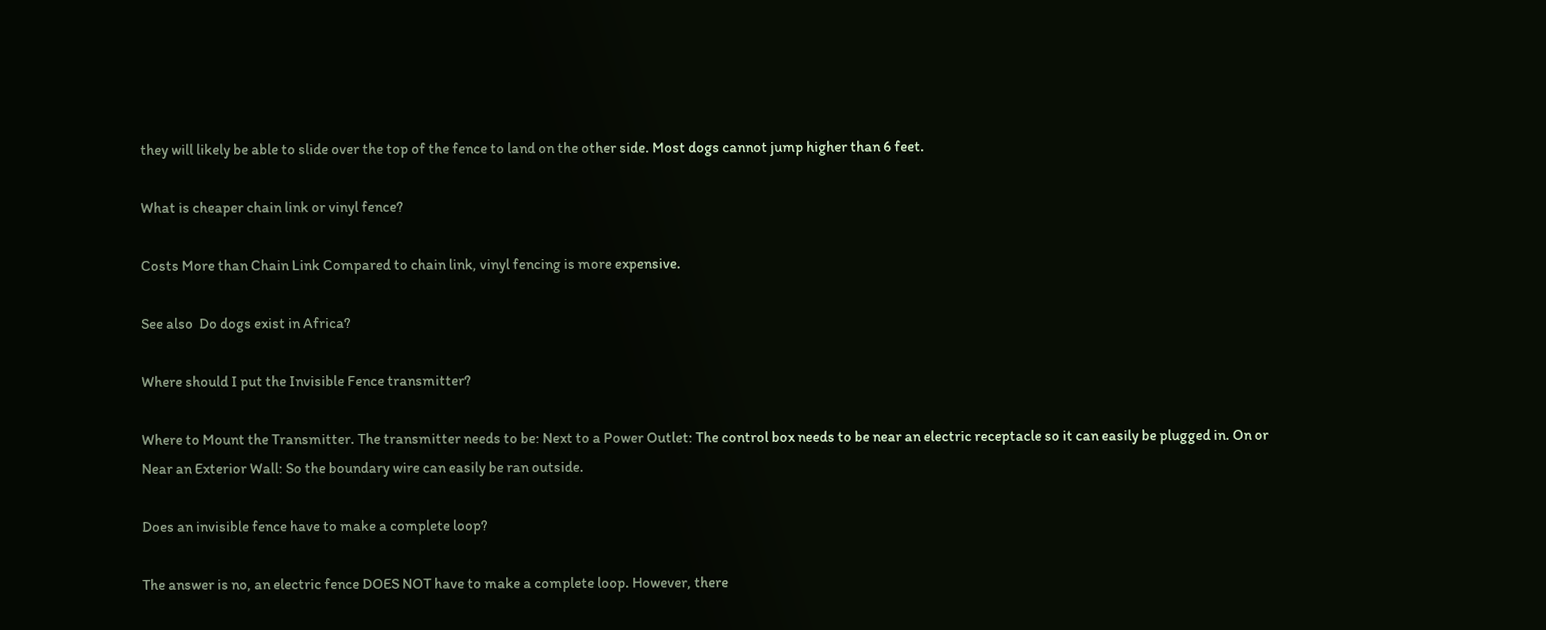they will likely be able to slide over the top of the fence to land on the other side. Most dogs cannot jump higher than 6 feet.

What is cheaper chain link or vinyl fence?

Costs More than Chain Link Compared to chain link, vinyl fencing is more expensive.

See also  Do dogs exist in Africa?

Where should I put the Invisible Fence transmitter?

Where to Mount the Transmitter. The transmitter needs to be: Next to a Power Outlet: The control box needs to be near an electric receptacle so it can easily be plugged in. On or Near an Exterior Wall: So the boundary wire can easily be ran outside.

Does an invisible fence have to make a complete loop?

The answer is no, an electric fence DOES NOT have to make a complete loop. However, there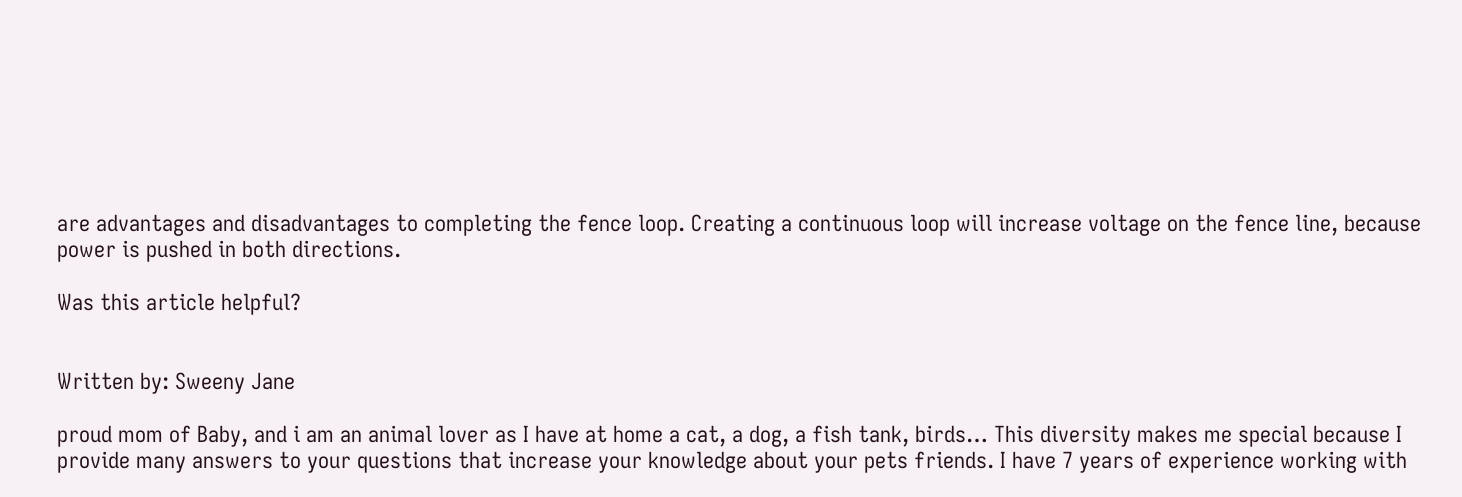are advantages and disadvantages to completing the fence loop. Creating a continuous loop will increase voltage on the fence line, because power is pushed in both directions.

Was this article helpful?


Written by: Sweeny Jane

proud mom of Baby, and i am an animal lover as I have at home a cat, a dog, a fish tank, birds… This diversity makes me special because I provide many answers to your questions that increase your knowledge about your pets friends. I have 7 years of experience working with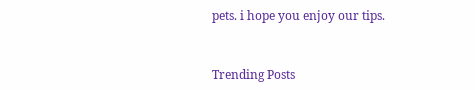pets. i hope you enjoy our tips.


Trending Posts